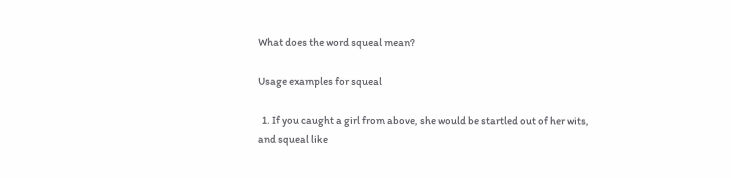What does the word squeal mean?

Usage examples for squeal

  1. If you caught a girl from above, she would be startled out of her wits, and squeal like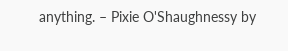anything. – Pixie O'Shaughnessy by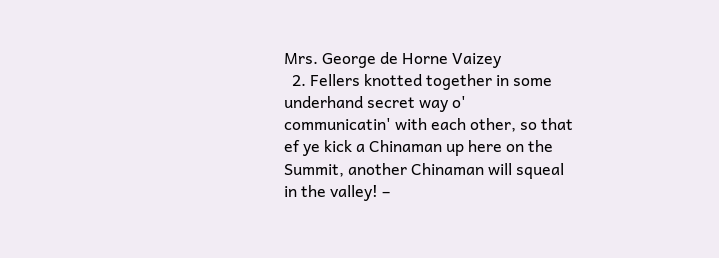Mrs. George de Horne Vaizey
  2. Fellers knotted together in some underhand secret way o' communicatin' with each other, so that ef ye kick a Chinaman up here on the Summit, another Chinaman will squeal in the valley! –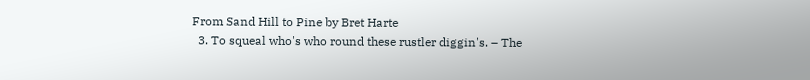From Sand Hill to Pine by Bret Harte
  3. To squeal who's who round these rustler diggin's. – The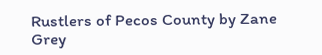Rustlers of Pecos County by Zane Grey